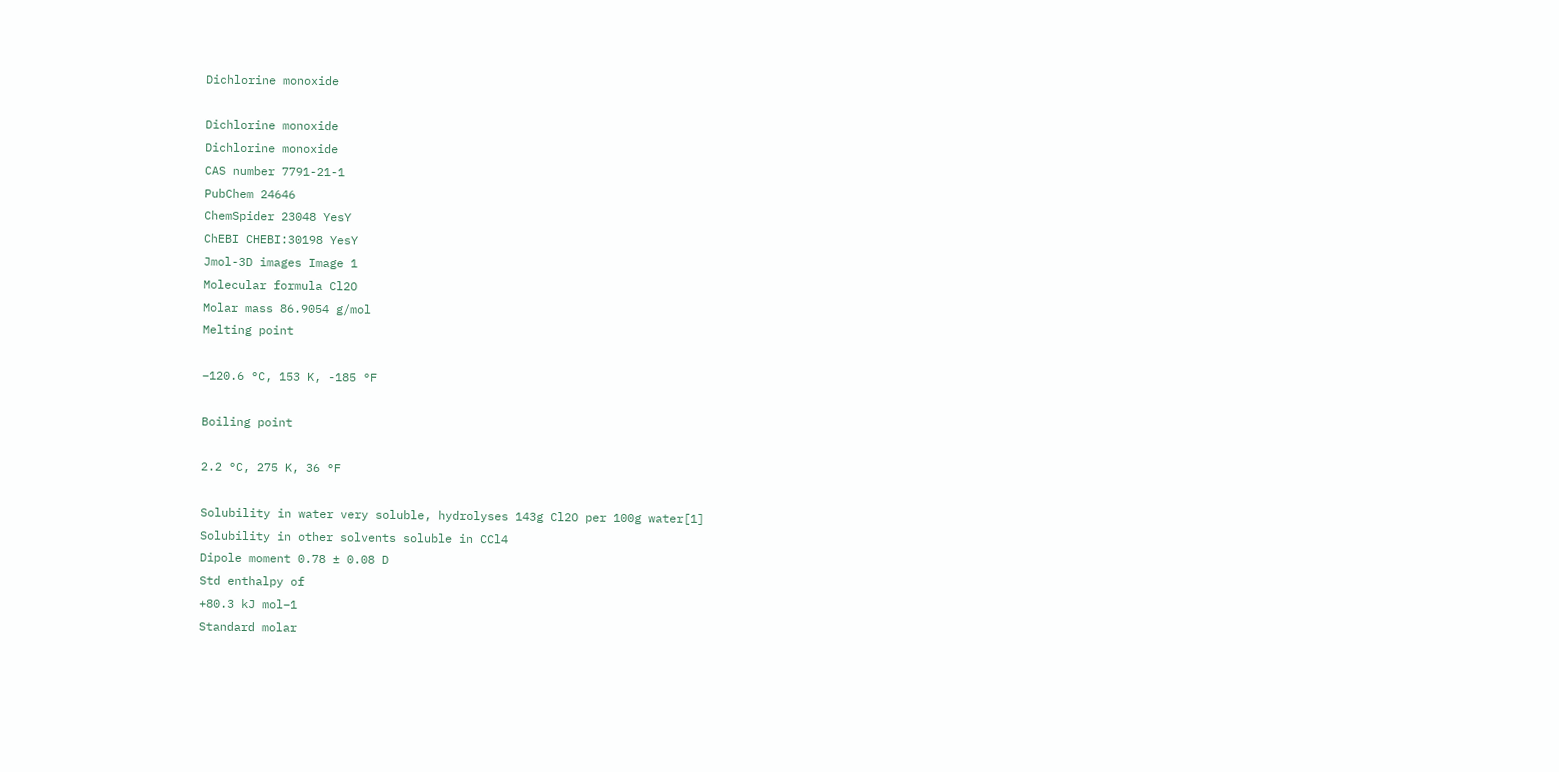Dichlorine monoxide

Dichlorine monoxide
Dichlorine monoxide
CAS number 7791-21-1
PubChem 24646
ChemSpider 23048 YesY
ChEBI CHEBI:30198 YesY
Jmol-3D images Image 1
Molecular formula Cl2O
Molar mass 86.9054 g/mol
Melting point

−120.6 °C, 153 K, -185 °F

Boiling point

2.2 °C, 275 K, 36 °F

Solubility in water very soluble, hydrolyses 143g Cl2O per 100g water[1]
Solubility in other solvents soluble in CCl4
Dipole moment 0.78 ± 0.08 D
Std enthalpy of
+80.3 kJ mol−1
Standard molar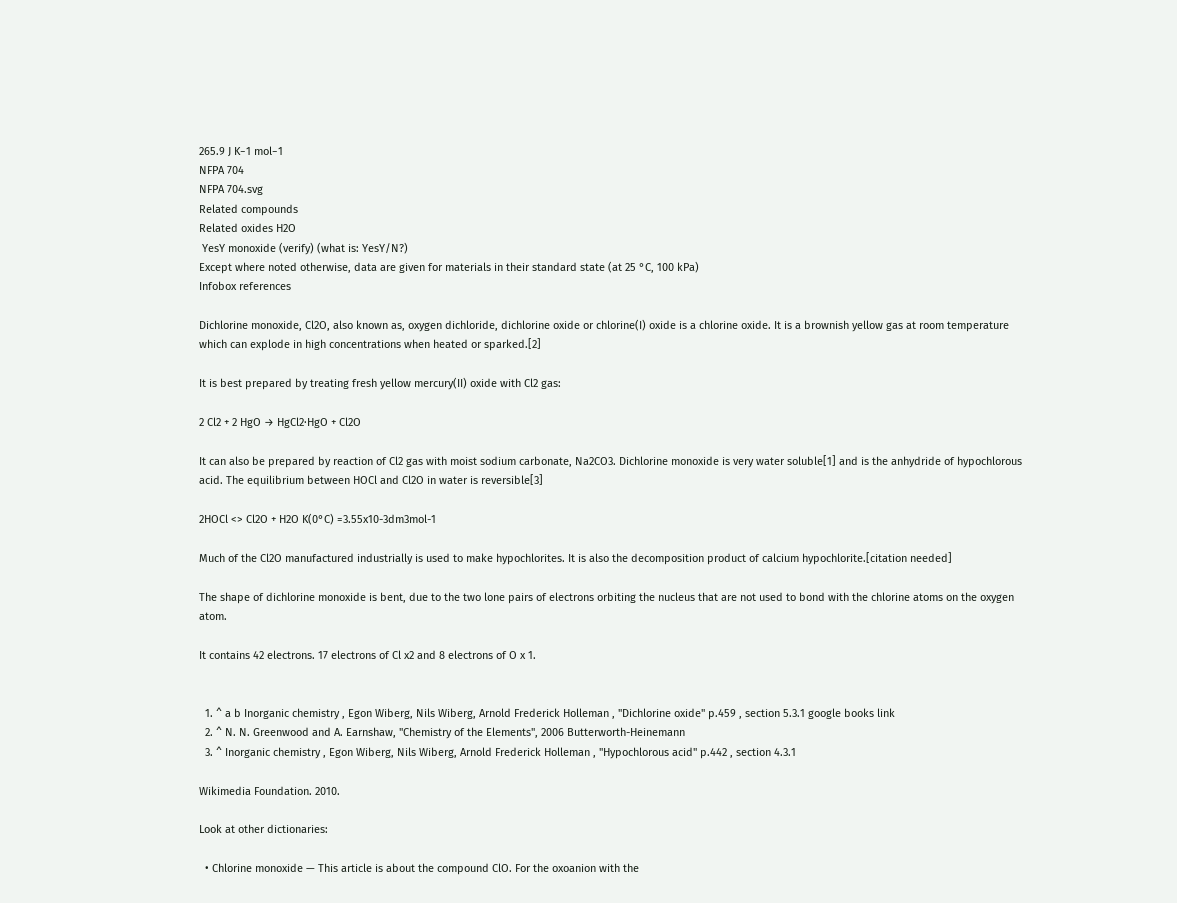265.9 J K−1 mol−1
NFPA 704
NFPA 704.svg
Related compounds
Related oxides H2O
 YesY monoxide (verify) (what is: YesY/N?)
Except where noted otherwise, data are given for materials in their standard state (at 25 °C, 100 kPa)
Infobox references

Dichlorine monoxide, Cl2O, also known as, oxygen dichloride, dichlorine oxide or chlorine(I) oxide is a chlorine oxide. It is a brownish yellow gas at room temperature which can explode in high concentrations when heated or sparked.[2]

It is best prepared by treating fresh yellow mercury(II) oxide with Cl2 gas:

2 Cl2 + 2 HgO → HgCl2·HgO + Cl2O

It can also be prepared by reaction of Cl2 gas with moist sodium carbonate, Na2CO3. Dichlorine monoxide is very water soluble[1] and is the anhydride of hypochlorous acid. The equilibrium between HOCl and Cl2O in water is reversible[3]

2HOCl <> Cl2O + H2O K(0°C) =3.55x10-3dm3mol-1

Much of the Cl2O manufactured industrially is used to make hypochlorites. It is also the decomposition product of calcium hypochlorite.[citation needed]

The shape of dichlorine monoxide is bent, due to the two lone pairs of electrons orbiting the nucleus that are not used to bond with the chlorine atoms on the oxygen atom.

It contains 42 electrons. 17 electrons of Cl x2 and 8 electrons of O x 1.


  1. ^ a b Inorganic chemistry , Egon Wiberg, Nils Wiberg, Arnold Frederick Holleman , "Dichlorine oxide" p.459 , section 5.3.1 google books link
  2. ^ N. N. Greenwood and A. Earnshaw, "Chemistry of the Elements", 2006 Butterworth-Heinemann
  3. ^ Inorganic chemistry , Egon Wiberg, Nils Wiberg, Arnold Frederick Holleman , "Hypochlorous acid" p.442 , section 4.3.1

Wikimedia Foundation. 2010.

Look at other dictionaries:

  • Chlorine monoxide — This article is about the compound ClO. For the oxoanion with the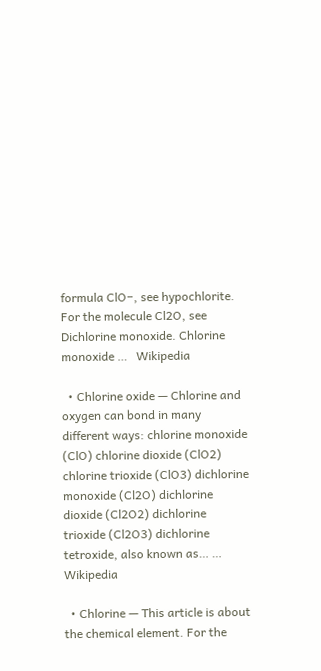formula ClO−, see hypochlorite. For the molecule Cl2O, see Dichlorine monoxide. Chlorine monoxide …   Wikipedia

  • Chlorine oxide — Chlorine and oxygen can bond in many different ways: chlorine monoxide (ClO) chlorine dioxide (ClO2) chlorine trioxide (ClO3) dichlorine monoxide (Cl2O) dichlorine dioxide (Cl2O2) dichlorine trioxide (Cl2O3) dichlorine tetroxide, also known as… …   Wikipedia

  • Chlorine — This article is about the chemical element. For the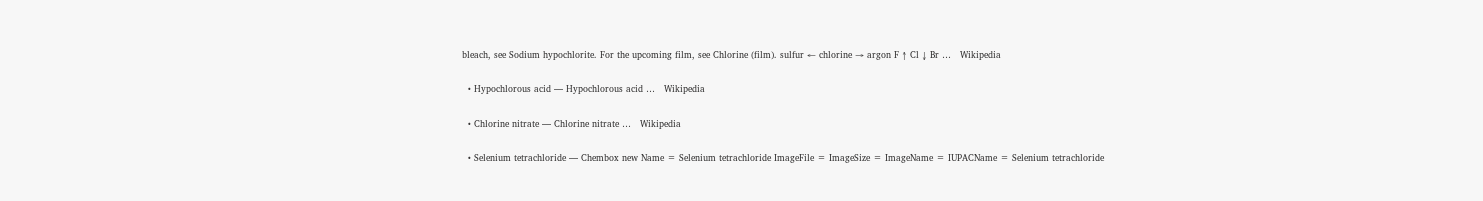bleach, see Sodium hypochlorite. For the upcoming film, see Chlorine (film). sulfur ← chlorine → argon F ↑ Cl ↓ Br …   Wikipedia

  • Hypochlorous acid — Hypochlorous acid …   Wikipedia

  • Chlorine nitrate — Chlorine nitrate …   Wikipedia

  • Selenium tetrachloride — Chembox new Name = Selenium tetrachloride ImageFile = ImageSize = ImageName = IUPACName = Selenium tetrachloride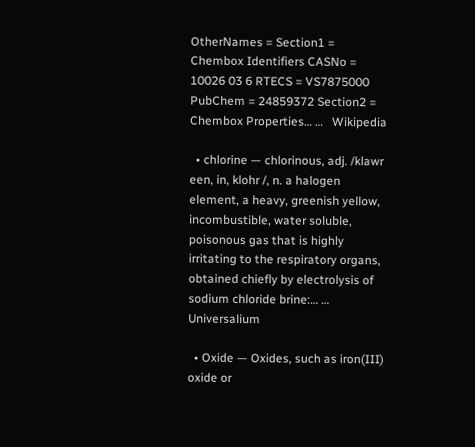OtherNames = Section1 = Chembox Identifiers CASNo = 10026 03 6 RTECS = VS7875000 PubChem = 24859372 Section2 = Chembox Properties… …   Wikipedia

  • chlorine — chlorinous, adj. /klawr een, in, klohr /, n. a halogen element, a heavy, greenish yellow, incombustible, water soluble, poisonous gas that is highly irritating to the respiratory organs, obtained chiefly by electrolysis of sodium chloride brine:… …   Universalium

  • Oxide — Oxides, such as iron(III) oxide or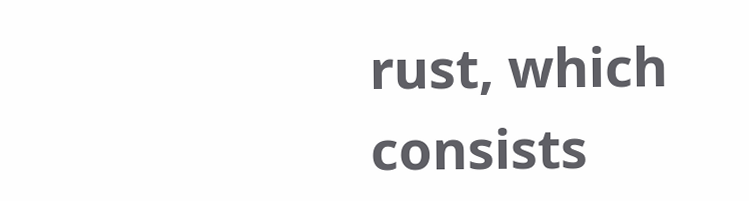rust, which consists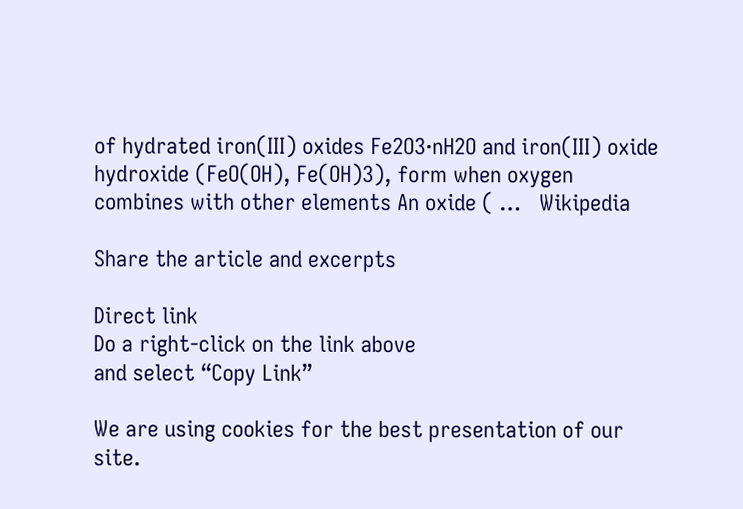of hydrated iron(III) oxides Fe2O3·nH2O and iron(III) oxide hydroxide (FeO(OH), Fe(OH)3), form when oxygen combines with other elements An oxide ( …   Wikipedia

Share the article and excerpts

Direct link
Do a right-click on the link above
and select “Copy Link”

We are using cookies for the best presentation of our site.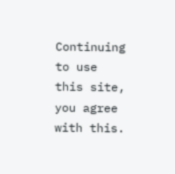Continuing to use this site, you agree with this.